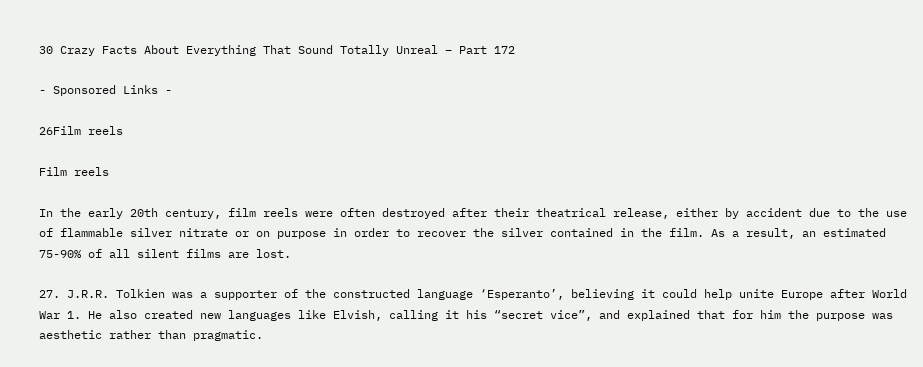30 Crazy Facts About Everything That Sound Totally Unreal – Part 172

- Sponsored Links -

26Film reels

Film reels

In the early 20th century, film reels were often destroyed after their theatrical release, either by accident due to the use of flammable silver nitrate or on purpose in order to recover the silver contained in the film. As a result, an estimated 75-90% of all silent films are lost.

27. J.R.R. Tolkien was a supporter of the constructed language ‘Esperanto’, believing it could help unite Europe after World War 1. He also created new languages like Elvish, calling it his “secret vice”, and explained that for him the purpose was aesthetic rather than pragmatic.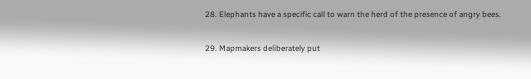28. Elephants have a specific call to warn the herd of the presence of angry bees.

29. Mapmakers deliberately put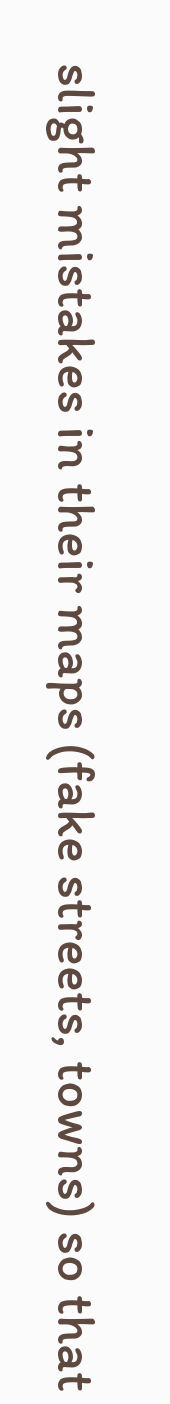slight mistakes in their maps (fake streets, towns) so that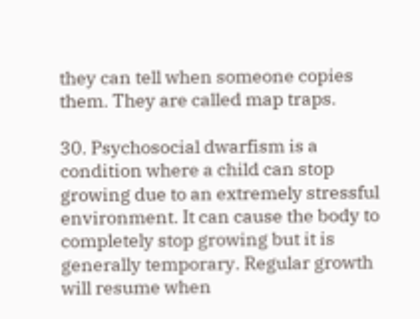they can tell when someone copies them. They are called map traps.

30. Psychosocial dwarfism is a condition where a child can stop growing due to an extremely stressful environment. It can cause the body to completely stop growing but it is generally temporary. Regular growth will resume when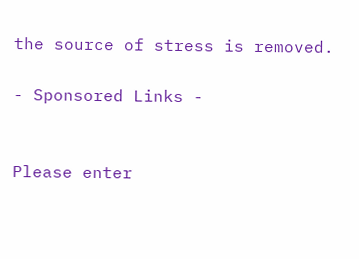the source of stress is removed.

- Sponsored Links -


Please enter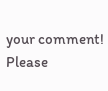your comment!
Please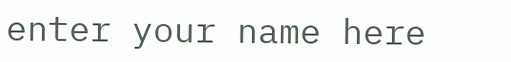enter your name here